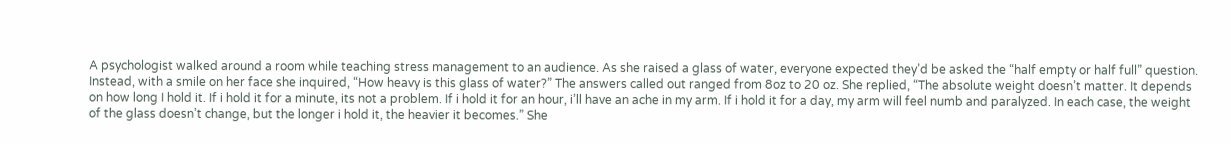A psychologist walked around a room while teaching stress management to an audience. As she raised a glass of water, everyone expected they’d be asked the “half empty or half full” question. Instead, with a smile on her face she inquired, “How heavy is this glass of water?” The answers called out ranged from 8oz to 20 oz. She replied, “The absolute weight doesn’t matter. It depends on how long I hold it. If i hold it for a minute, its not a problem. If i hold it for an hour, i’ll have an ache in my arm. If i hold it for a day, my arm will feel numb and paralyzed. In each case, the weight of the glass doesn’t change, but the longer i hold it, the heavier it becomes.” She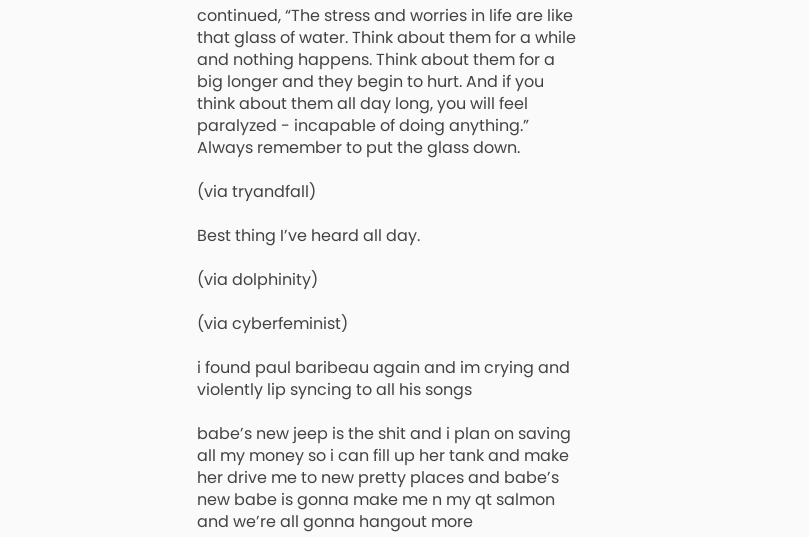continued, “The stress and worries in life are like that glass of water. Think about them for a while and nothing happens. Think about them for a big longer and they begin to hurt. And if you think about them all day long, you will feel paralyzed - incapable of doing anything.” Always remember to put the glass down.

(via tryandfall)

Best thing I’ve heard all day.

(via dolphinity)

(via cyberfeminist)

i found paul baribeau again and im crying and violently lip syncing to all his songs

babe’s new jeep is the shit and i plan on saving all my money so i can fill up her tank and make her drive me to new pretty places and babe’s new babe is gonna make me n my qt salmon and we’re all gonna hangout more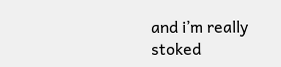and i’m really stoked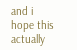and i hope this actually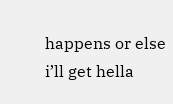happens or else i’ll get hella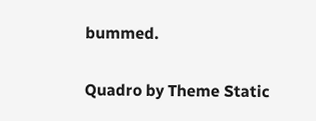bummed.

Quadro by Theme Static